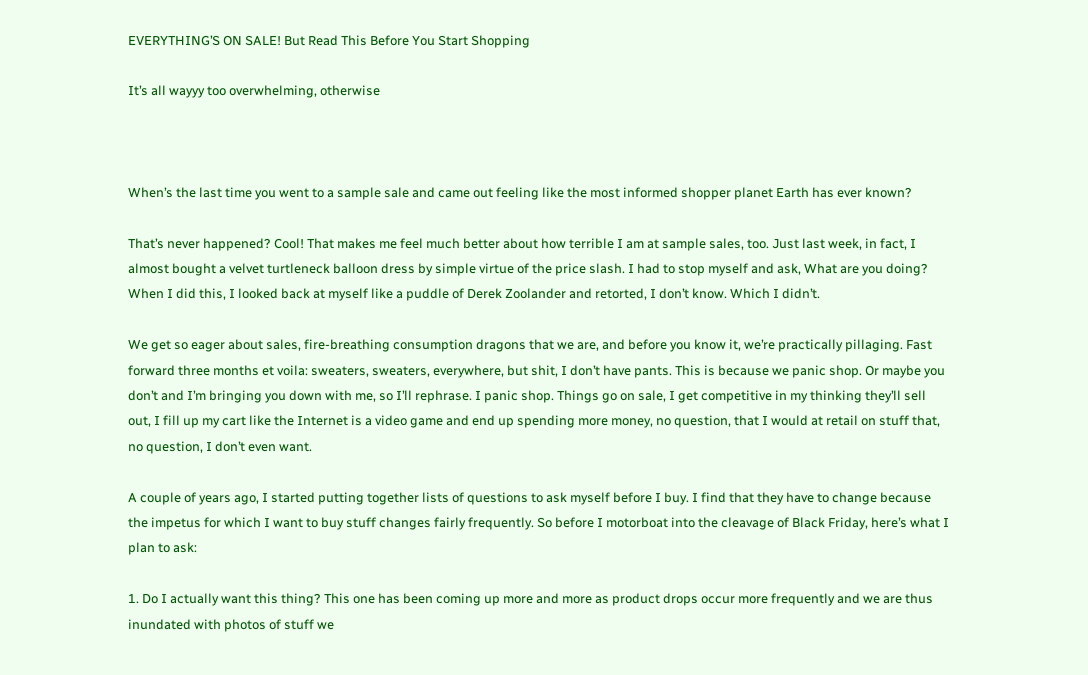EVERYTHING’S ON SALE! But Read This Before You Start Shopping

It’s all wayyy too overwhelming, otherwise



When’s the last time you went to a sample sale and came out feeling like the most informed shopper planet Earth has ever known?

That’s never happened? Cool! That makes me feel much better about how terrible I am at sample sales, too. Just last week, in fact, I almost bought a velvet turtleneck balloon dress by simple virtue of the price slash. I had to stop myself and ask, What are you doing? When I did this, I looked back at myself like a puddle of Derek Zoolander and retorted, I don’t know. Which I didn’t.

We get so eager about sales, fire-breathing consumption dragons that we are, and before you know it, we’re practically pillaging. Fast forward three months et voila: sweaters, sweaters, everywhere, but shit, I don’t have pants. This is because we panic shop. Or maybe you don’t and I’m bringing you down with me, so I’ll rephrase. I panic shop. Things go on sale, I get competitive in my thinking they’ll sell out, I fill up my cart like the Internet is a video game and end up spending more money, no question, that I would at retail on stuff that, no question, I don’t even want.

A couple of years ago, I started putting together lists of questions to ask myself before I buy. I find that they have to change because the impetus for which I want to buy stuff changes fairly frequently. So before I motorboat into the cleavage of Black Friday, here’s what I plan to ask:

1. Do I actually want this thing? This one has been coming up more and more as product drops occur more frequently and we are thus inundated with photos of stuff we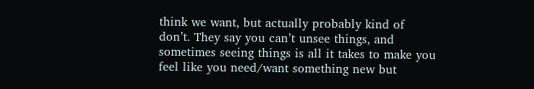think we want, but actually probably kind of don’t. They say you can’t unsee things, and sometimes seeing things is all it takes to make you feel like you need/want something new but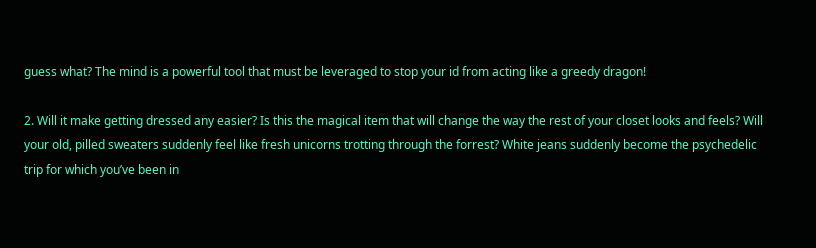guess what? The mind is a powerful tool that must be leveraged to stop your id from acting like a greedy dragon!

2. Will it make getting dressed any easier? Is this the magical item that will change the way the rest of your closet looks and feels? Will your old, pilled sweaters suddenly feel like fresh unicorns trotting through the forrest? White jeans suddenly become the psychedelic trip for which you’ve been in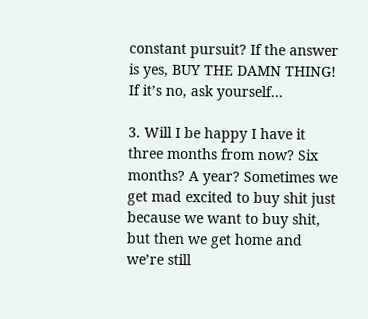constant pursuit? If the answer is yes, BUY THE DAMN THING! If it’s no, ask yourself…

3. Will I be happy I have it three months from now? Six months? A year? Sometimes we get mad excited to buy shit just because we want to buy shit, but then we get home and we’re still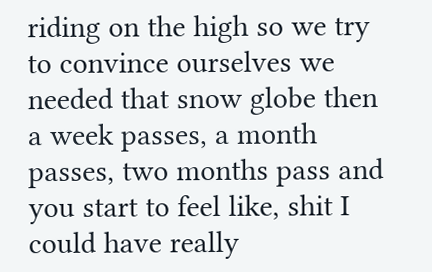riding on the high so we try to convince ourselves we needed that snow globe then a week passes, a month passes, two months pass and you start to feel like, shit I could have really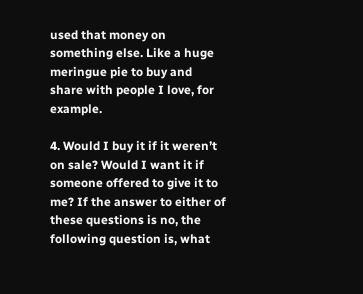used that money on something else. Like a huge meringue pie to buy and share with people I love, for example.

4. Would I buy it if it weren’t on sale? Would I want it if someone offered to give it to me? If the answer to either of these questions is no, the following question is, what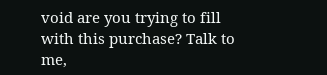void are you trying to fill with this purchase? Talk to me,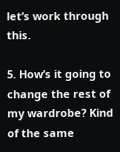let’s work through this.

5. How’s it going to change the rest of my wardrobe? Kind of the same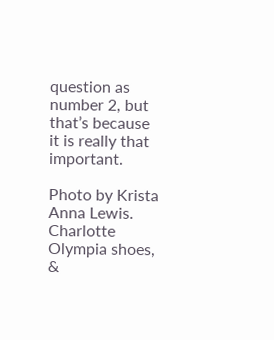question as number 2, but that’s because it is really that important.

Photo by Krista Anna Lewis. Charlotte Olympia shoes, &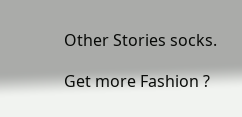Other Stories socks.

Get more Fashion ?